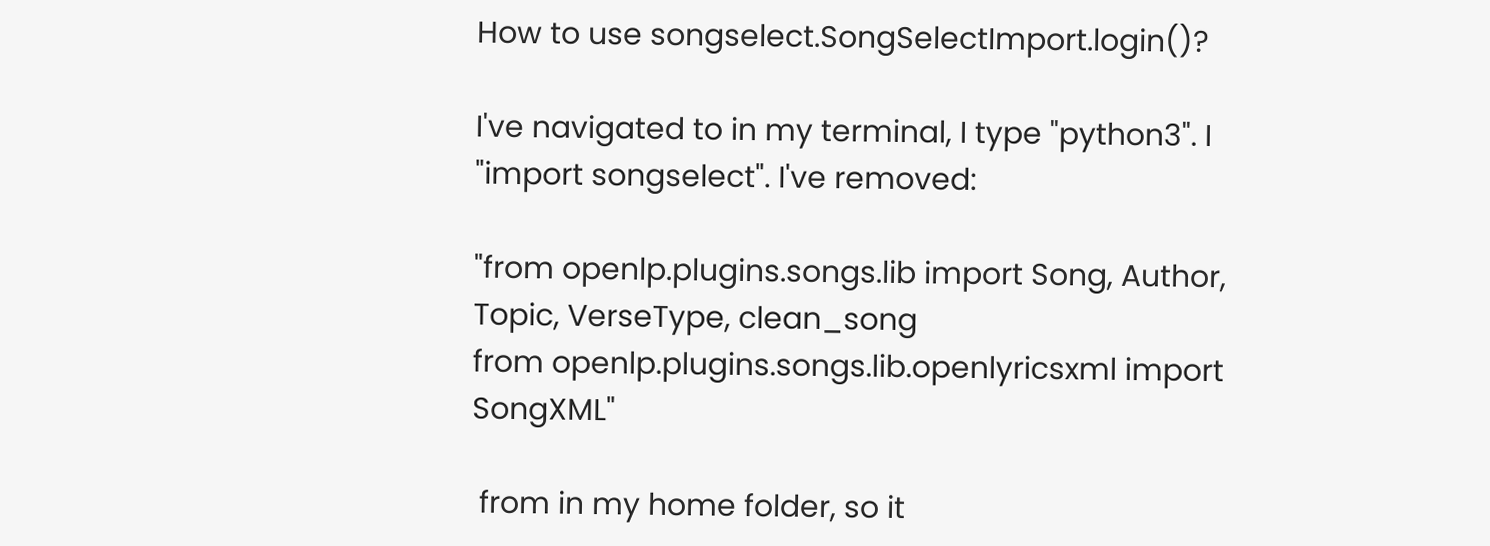How to use songselect.SongSelectImport.login()?

I've navigated to in my terminal, I type "python3". I "import songselect". I've removed:

"from openlp.plugins.songs.lib import Song, Author, Topic, VerseType, clean_song
from openlp.plugins.songs.lib.openlyricsxml import SongXML"

 from in my home folder, so it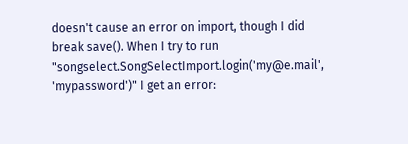doesn't cause an error on import, though I did break save(). When I try to run "songselect.SongSelectImport.login('my@e.mail', 'mypassword')" I get an error: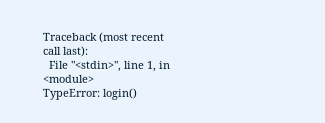Traceback (most recent call last):
  File "<stdin>", line 1, in <module>
TypeError: login()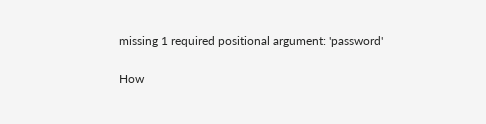missing 1 required positional argument: 'password'

How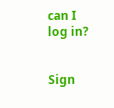can I log in?


Sign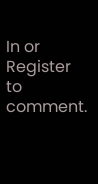In or Register to comment.